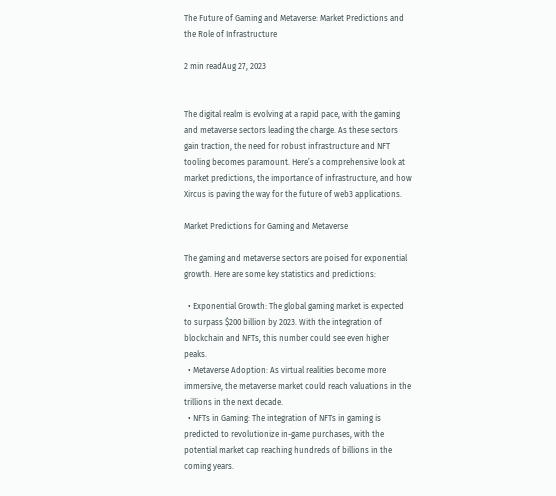The Future of Gaming and Metaverse: Market Predictions and the Role of Infrastructure

2 min readAug 27, 2023


The digital realm is evolving at a rapid pace, with the gaming and metaverse sectors leading the charge. As these sectors gain traction, the need for robust infrastructure and NFT tooling becomes paramount. Here’s a comprehensive look at market predictions, the importance of infrastructure, and how Xircus is paving the way for the future of web3 applications.

Market Predictions for Gaming and Metaverse

The gaming and metaverse sectors are poised for exponential growth. Here are some key statistics and predictions:

  • Exponential Growth: The global gaming market is expected to surpass $200 billion by 2023. With the integration of blockchain and NFTs, this number could see even higher peaks.
  • Metaverse Adoption: As virtual realities become more immersive, the metaverse market could reach valuations in the trillions in the next decade.
  • NFTs in Gaming: The integration of NFTs in gaming is predicted to revolutionize in-game purchases, with the potential market cap reaching hundreds of billions in the coming years.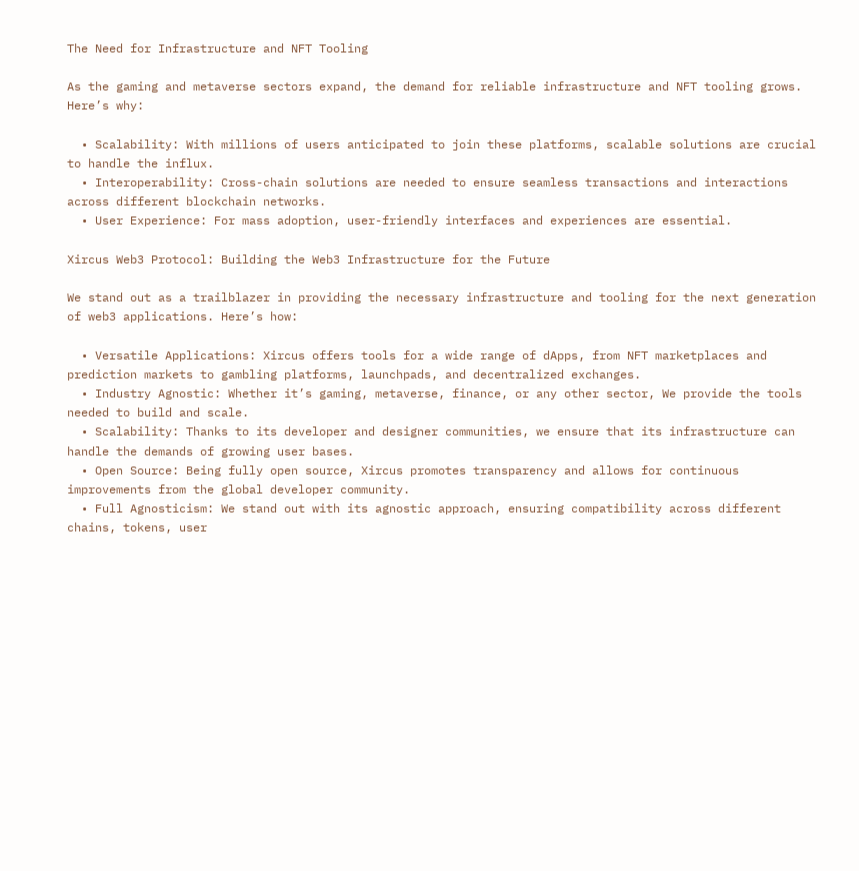The Need for Infrastructure and NFT Tooling

As the gaming and metaverse sectors expand, the demand for reliable infrastructure and NFT tooling grows. Here’s why:

  • Scalability: With millions of users anticipated to join these platforms, scalable solutions are crucial to handle the influx.
  • Interoperability: Cross-chain solutions are needed to ensure seamless transactions and interactions across different blockchain networks.
  • User Experience: For mass adoption, user-friendly interfaces and experiences are essential.

Xircus Web3 Protocol: Building the Web3 Infrastructure for the Future

We stand out as a trailblazer in providing the necessary infrastructure and tooling for the next generation of web3 applications. Here’s how:

  • Versatile Applications: Xircus offers tools for a wide range of dApps, from NFT marketplaces and prediction markets to gambling platforms, launchpads, and decentralized exchanges.
  • Industry Agnostic: Whether it’s gaming, metaverse, finance, or any other sector, We provide the tools needed to build and scale.
  • Scalability: Thanks to its developer and designer communities, we ensure that its infrastructure can handle the demands of growing user bases.
  • Open Source: Being fully open source, Xircus promotes transparency and allows for continuous improvements from the global developer community.
  • Full Agnosticism: We stand out with its agnostic approach, ensuring compatibility across different chains, tokens, user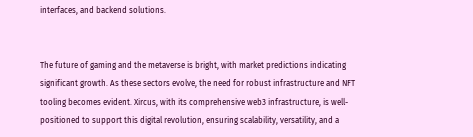interfaces, and backend solutions.


The future of gaming and the metaverse is bright, with market predictions indicating significant growth. As these sectors evolve, the need for robust infrastructure and NFT tooling becomes evident. Xircus, with its comprehensive web3 infrastructure, is well-positioned to support this digital revolution, ensuring scalability, versatility, and a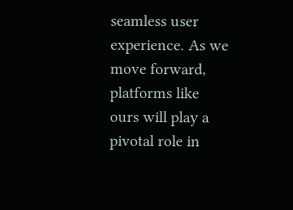seamless user experience. As we move forward, platforms like ours will play a pivotal role in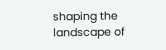shaping the landscape of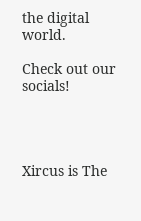the digital world.

Check out our socials!




Xircus is The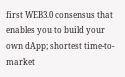first WEB3.0 consensus that enables you to build your own dApp; shortest time-to-market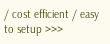/ cost efficient / easy to setup >>>